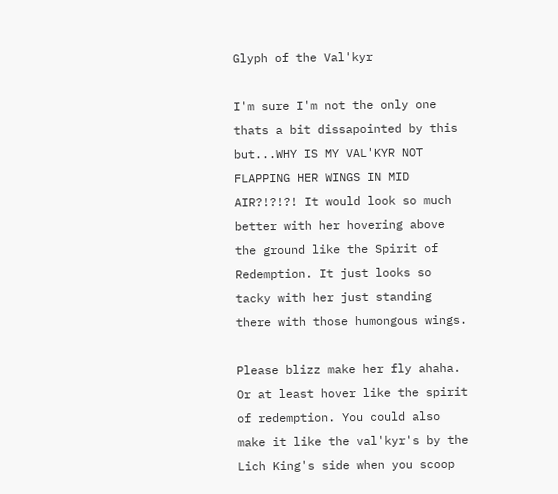Glyph of the Val'kyr

I'm sure I'm not the only one thats a bit dissapointed by this but...WHY IS MY VAL'KYR NOT FLAPPING HER WINGS IN MID AIR?!?!?! It would look so much better with her hovering above the ground like the Spirit of Redemption. It just looks so tacky with her just standing there with those humongous wings.

Please blizz make her fly ahaha. Or at least hover like the spirit of redemption. You could also make it like the val'kyr's by the Lich King's side when you scoop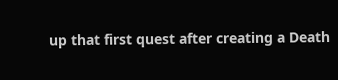up that first quest after creating a Death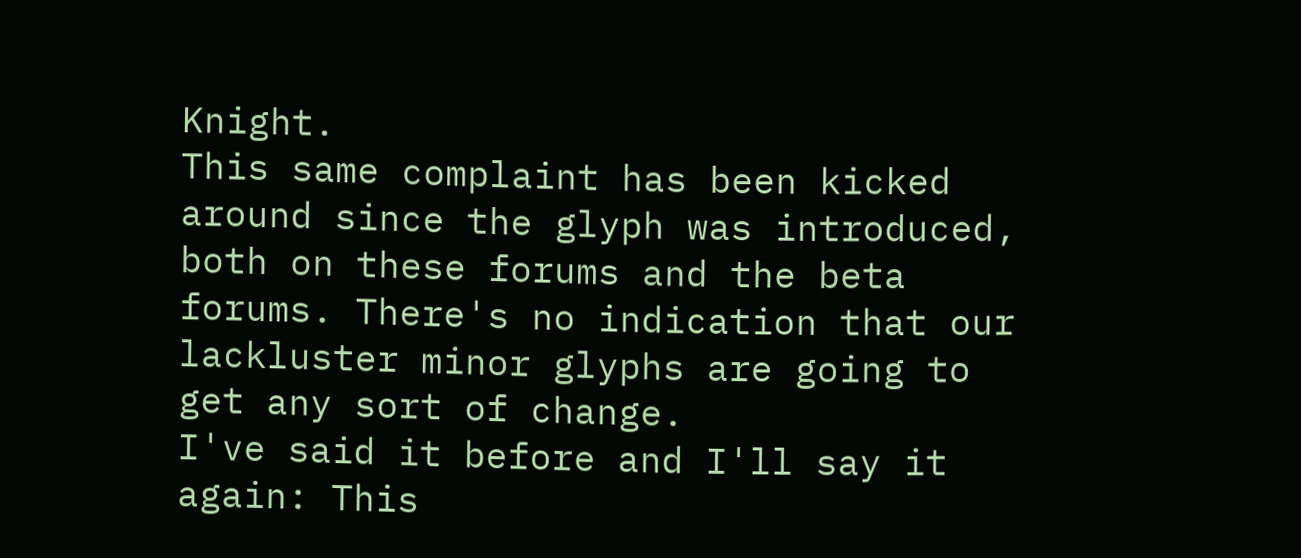Knight.
This same complaint has been kicked around since the glyph was introduced, both on these forums and the beta forums. There's no indication that our lackluster minor glyphs are going to get any sort of change.
I've said it before and I'll say it again: This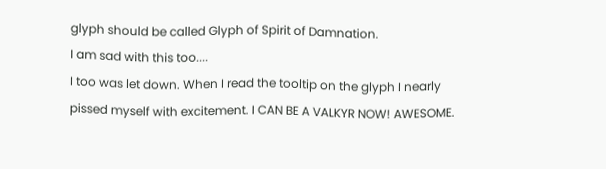glyph should be called Glyph of Spirit of Damnation.
I am sad with this too....
I too was let down. When I read the tooltip on the glyph I nearly pissed myself with excitement. I CAN BE A VALKYR NOW! AWESOME.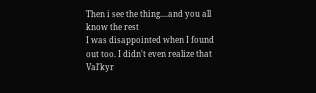Then i see the thing....and you all know the rest
I was disappointed when I found out too. I didn't even realize that Val'kyr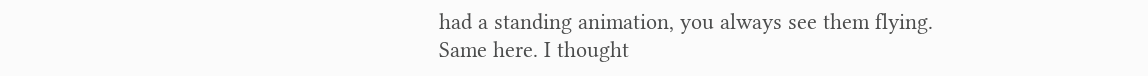had a standing animation, you always see them flying.
Same here. I thought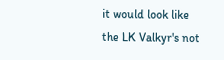it would look like the LK Valkyr's not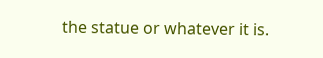the statue or whatever it is.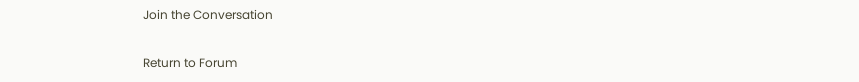Join the Conversation

Return to Forum